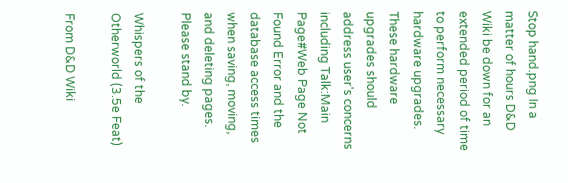Stop hand.png In a matter of hours D&D Wiki be down for an extended period of time to perform necessary hardware upgrades.
These hardware upgrades should address user's concerns including Talk:Main Page#Web Page Not Found Error and the database access times when saving, moving, and deleting pages. Please stand by.

Whispers of the Otherworld (3.5e Feat)

From D&D Wiki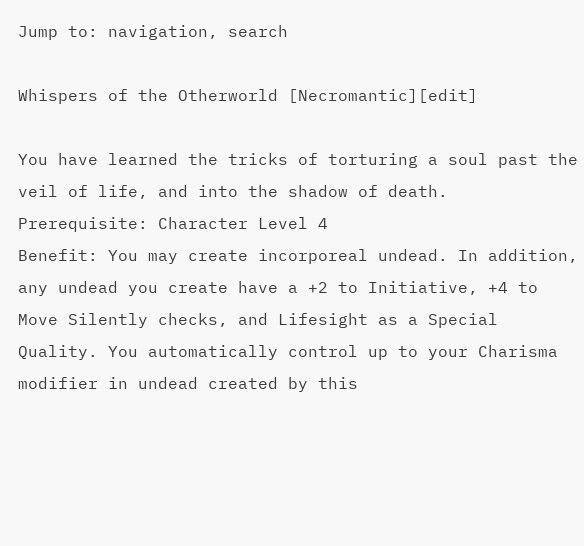Jump to: navigation, search

Whispers of the Otherworld [Necromantic][edit]

You have learned the tricks of torturing a soul past the veil of life, and into the shadow of death.
Prerequisite: Character Level 4
Benefit: You may create incorporeal undead. In addition, any undead you create have a +2 to Initiative, +4 to Move Silently checks, and Lifesight as a Special Quality. You automatically control up to your Charisma modifier in undead created by this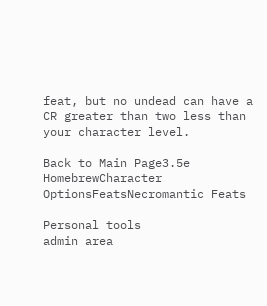feat, but no undead can have a CR greater than two less than your character level.

Back to Main Page3.5e HomebrewCharacter OptionsFeatsNecromantic Feats

Personal tools
admin area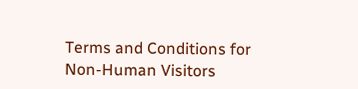Terms and Conditions for Non-Human Visitors